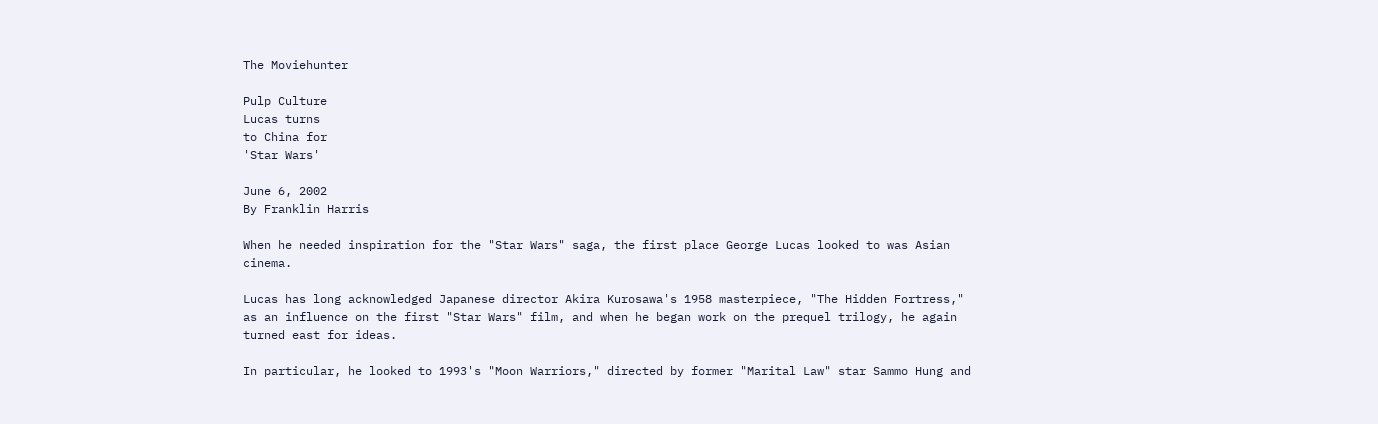The Moviehunter

Pulp Culture
Lucas turns
to China for
'Star Wars'

June 6, 2002
By Franklin Harris

When he needed inspiration for the "Star Wars" saga, the first place George Lucas looked to was Asian cinema.

Lucas has long acknowledged Japanese director Akira Kurosawa's 1958 masterpiece, "The Hidden Fortress," as an influence on the first "Star Wars" film, and when he began work on the prequel trilogy, he again turned east for ideas.

In particular, he looked to 1993's "Moon Warriors," directed by former "Marital Law" star Sammo Hung and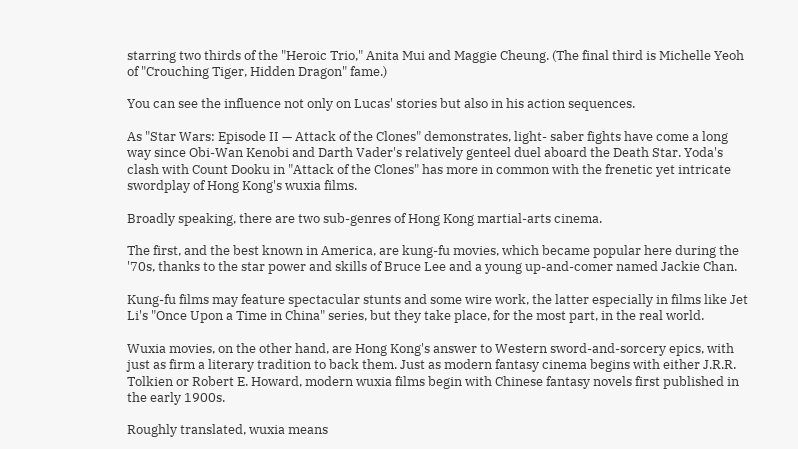starring two thirds of the "Heroic Trio," Anita Mui and Maggie Cheung. (The final third is Michelle Yeoh of "Crouching Tiger, Hidden Dragon" fame.)

You can see the influence not only on Lucas' stories but also in his action sequences.

As "Star Wars: Episode II — Attack of the Clones" demonstrates, light- saber fights have come a long way since Obi-Wan Kenobi and Darth Vader's relatively genteel duel aboard the Death Star. Yoda's clash with Count Dooku in "Attack of the Clones" has more in common with the frenetic yet intricate swordplay of Hong Kong's wuxia films.

Broadly speaking, there are two sub-genres of Hong Kong martial-arts cinema.

The first, and the best known in America, are kung-fu movies, which became popular here during the '70s, thanks to the star power and skills of Bruce Lee and a young up-and-comer named Jackie Chan.

Kung-fu films may feature spectacular stunts and some wire work, the latter especially in films like Jet Li's "Once Upon a Time in China" series, but they take place, for the most part, in the real world.

Wuxia movies, on the other hand, are Hong Kong's answer to Western sword-and-sorcery epics, with just as firm a literary tradition to back them. Just as modern fantasy cinema begins with either J.R.R. Tolkien or Robert E. Howard, modern wuxia films begin with Chinese fantasy novels first published in the early 1900s.

Roughly translated, wuxia means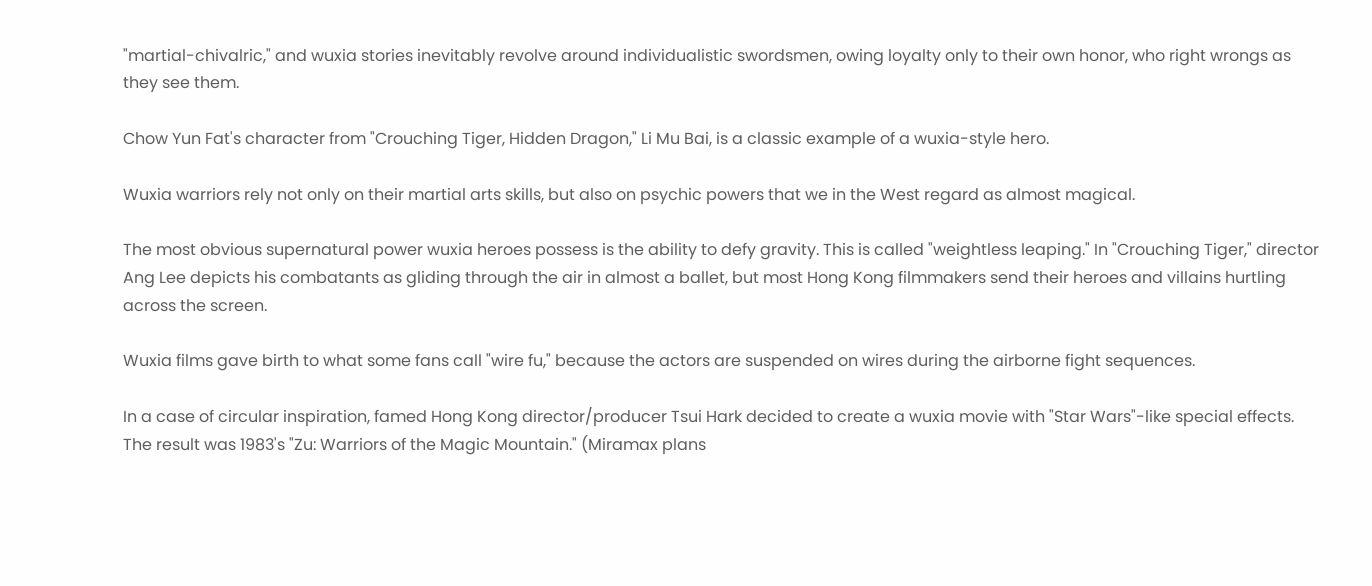"martial-chivalric," and wuxia stories inevitably revolve around individualistic swordsmen, owing loyalty only to their own honor, who right wrongs as they see them.

Chow Yun Fat's character from "Crouching Tiger, Hidden Dragon," Li Mu Bai, is a classic example of a wuxia-style hero.

Wuxia warriors rely not only on their martial arts skills, but also on psychic powers that we in the West regard as almost magical.

The most obvious supernatural power wuxia heroes possess is the ability to defy gravity. This is called "weightless leaping." In "Crouching Tiger," director Ang Lee depicts his combatants as gliding through the air in almost a ballet, but most Hong Kong filmmakers send their heroes and villains hurtling across the screen.

Wuxia films gave birth to what some fans call "wire fu," because the actors are suspended on wires during the airborne fight sequences.

In a case of circular inspiration, famed Hong Kong director/producer Tsui Hark decided to create a wuxia movie with "Star Wars"-like special effects. The result was 1983's "Zu: Warriors of the Magic Mountain." (Miramax plans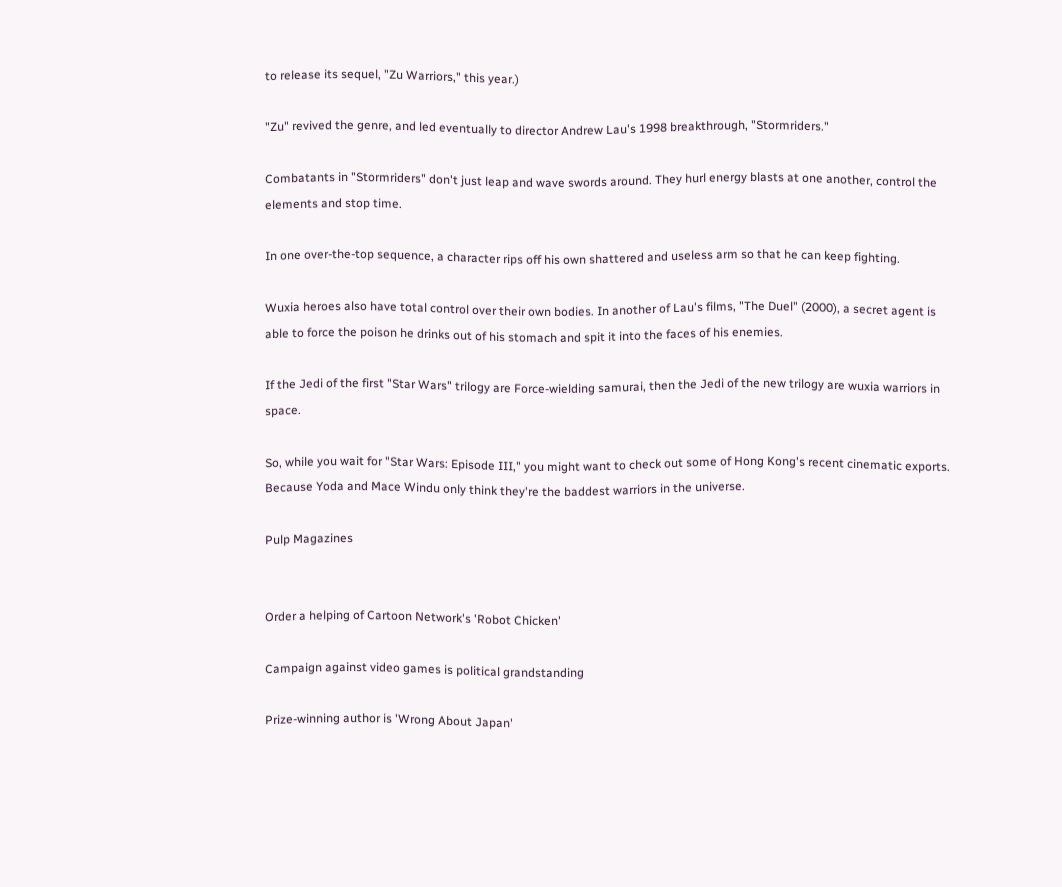to release its sequel, "Zu Warriors," this year.)

"Zu" revived the genre, and led eventually to director Andrew Lau's 1998 breakthrough, "Stormriders."

Combatants in "Stormriders" don't just leap and wave swords around. They hurl energy blasts at one another, control the elements and stop time.

In one over-the-top sequence, a character rips off his own shattered and useless arm so that he can keep fighting.

Wuxia heroes also have total control over their own bodies. In another of Lau's films, "The Duel" (2000), a secret agent is able to force the poison he drinks out of his stomach and spit it into the faces of his enemies.

If the Jedi of the first "Star Wars" trilogy are Force-wielding samurai, then the Jedi of the new trilogy are wuxia warriors in space.

So, while you wait for "Star Wars: Episode III," you might want to check out some of Hong Kong's recent cinematic exports. Because Yoda and Mace Windu only think they're the baddest warriors in the universe.

Pulp Magazines


Order a helping of Cartoon Network's 'Robot Chicken'

Campaign against video games is political grandstanding

Prize-winning author is 'Wrong About Japan'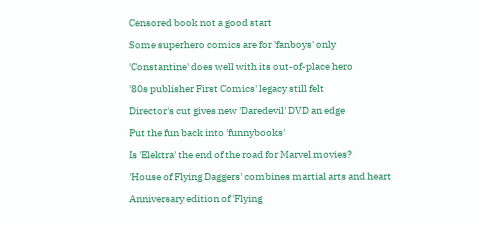Censored book not a good start

Some superhero comics are for 'fanboys' only

'Constantine' does well with its out-of-place hero

'80s publisher First Comics' legacy still felt

Director's cut gives new 'Daredevil' DVD an edge

Put the fun back into 'funnybooks'

Is 'Elektra' the end of the road for Marvel movies?

'House of Flying Daggers' combines martial arts and heart

Anniversary edition of 'Flying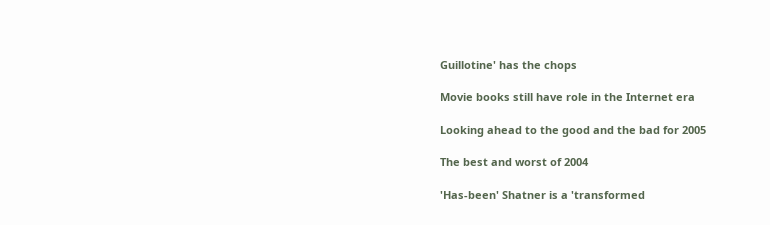Guillotine' has the chops

Movie books still have role in the Internet era

Looking ahead to the good and the bad for 2005

The best and worst of 2004

'Has-been' Shatner is a 'transformed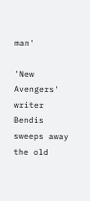man'

'New Avengers' writer Bendis sweeps away the old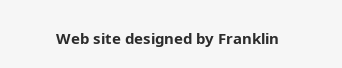Web site designed by Franklin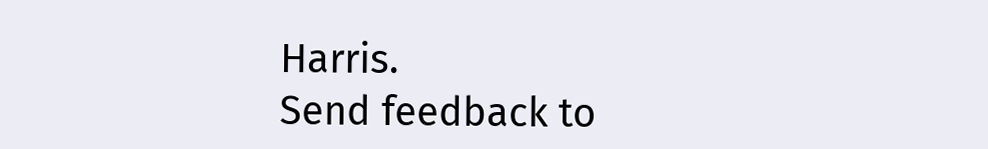Harris.
Send feedback to